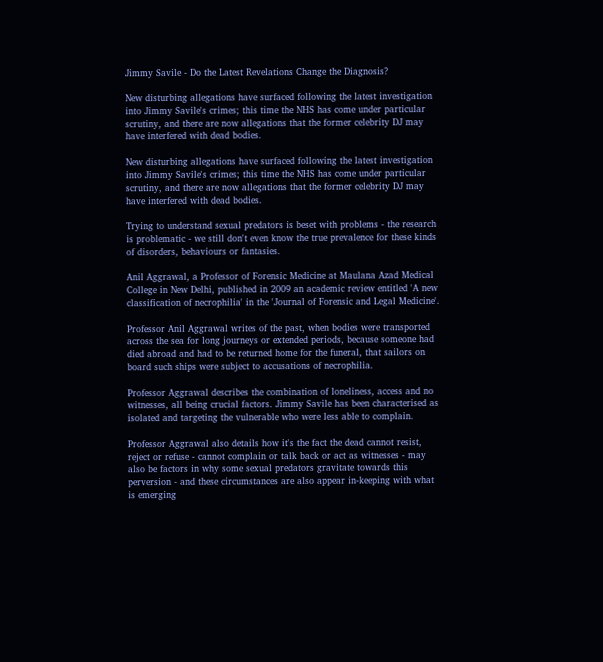Jimmy Savile - Do the Latest Revelations Change the Diagnosis?

New disturbing allegations have surfaced following the latest investigation into Jimmy Savile's crimes; this time the NHS has come under particular scrutiny, and there are now allegations that the former celebrity DJ may have interfered with dead bodies.

New disturbing allegations have surfaced following the latest investigation into Jimmy Savile's crimes; this time the NHS has come under particular scrutiny, and there are now allegations that the former celebrity DJ may have interfered with dead bodies.

Trying to understand sexual predators is beset with problems - the research is problematic - we still don't even know the true prevalence for these kinds of disorders, behaviours or fantasies.

Anil Aggrawal, a Professor of Forensic Medicine at Maulana Azad Medical College in New Delhi, published in 2009 an academic review entitled 'A new classification of necrophilia' in the 'Journal of Forensic and Legal Medicine'.

Professor Anil Aggrawal writes of the past, when bodies were transported across the sea for long journeys or extended periods, because someone had died abroad and had to be returned home for the funeral, that sailors on board such ships were subject to accusations of necrophilia.

Professor Aggrawal describes the combination of loneliness, access and no witnesses, all being crucial factors. Jimmy Savile has been characterised as isolated and targeting the vulnerable who were less able to complain.

Professor Aggrawal also details how it's the fact the dead cannot resist, reject or refuse - cannot complain or talk back or act as witnesses - may also be factors in why some sexual predators gravitate towards this perversion - and these circumstances are also appear in-keeping with what is emerging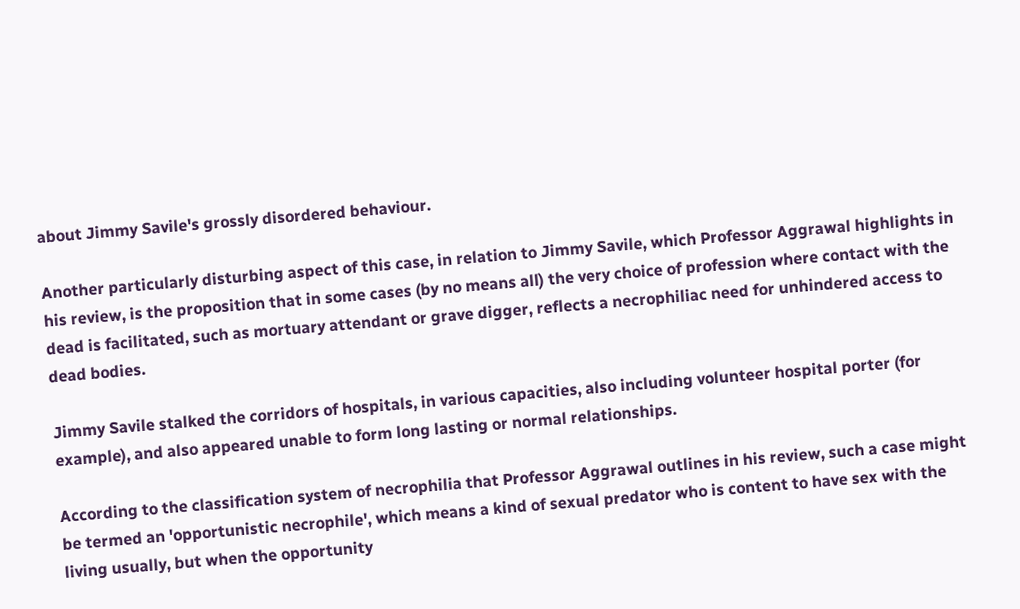about Jimmy Savile's grossly disordered behaviour.

Another particularly disturbing aspect of this case, in relation to Jimmy Savile, which Professor Aggrawal highlights in his review, is the proposition that in some cases (by no means all) the very choice of profession where contact with the dead is facilitated, such as mortuary attendant or grave digger, reflects a necrophiliac need for unhindered access to dead bodies.

Jimmy Savile stalked the corridors of hospitals, in various capacities, also including volunteer hospital porter (for example), and also appeared unable to form long lasting or normal relationships.

According to the classification system of necrophilia that Professor Aggrawal outlines in his review, such a case might be termed an 'opportunistic necrophile', which means a kind of sexual predator who is content to have sex with the living usually, but when the opportunity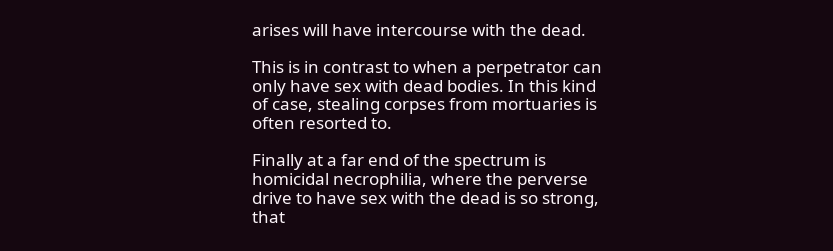arises will have intercourse with the dead.

This is in contrast to when a perpetrator can only have sex with dead bodies. In this kind of case, stealing corpses from mortuaries is often resorted to.

Finally at a far end of the spectrum is homicidal necrophilia, where the perverse drive to have sex with the dead is so strong, that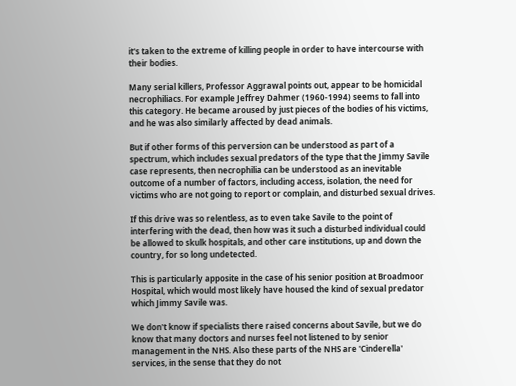it's taken to the extreme of killing people in order to have intercourse with their bodies.

Many serial killers, Professor Aggrawal points out, appear to be homicidal necrophiliacs. For example Jeffrey Dahmer (1960-1994) seems to fall into this category. He became aroused by just pieces of the bodies of his victims, and he was also similarly affected by dead animals.

But if other forms of this perversion can be understood as part of a spectrum, which includes sexual predators of the type that the Jimmy Savile case represents, then necrophilia can be understood as an inevitable outcome of a number of factors, including access, isolation, the need for victims who are not going to report or complain, and disturbed sexual drives.

If this drive was so relentless, as to even take Savile to the point of interfering with the dead, then how was it such a disturbed individual could be allowed to skulk hospitals, and other care institutions, up and down the country, for so long undetected.

This is particularly apposite in the case of his senior position at Broadmoor Hospital, which would most likely have housed the kind of sexual predator which Jimmy Savile was.

We don't know if specialists there raised concerns about Savile, but we do know that many doctors and nurses feel not listened to by senior management in the NHS. Also these parts of the NHS are 'Cinderella' services, in the sense that they do not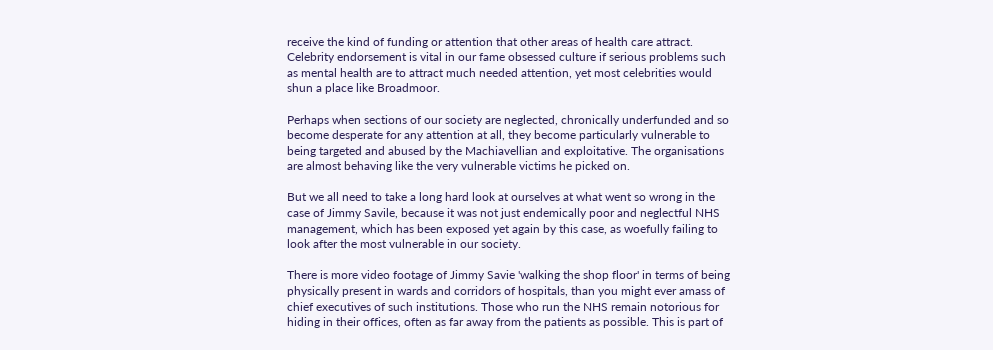receive the kind of funding or attention that other areas of health care attract. Celebrity endorsement is vital in our fame obsessed culture if serious problems such as mental health are to attract much needed attention, yet most celebrities would shun a place like Broadmoor.

Perhaps when sections of our society are neglected, chronically underfunded and so become desperate for any attention at all, they become particularly vulnerable to being targeted and abused by the Machiavellian and exploitative. The organisations are almost behaving like the very vulnerable victims he picked on.

But we all need to take a long hard look at ourselves at what went so wrong in the case of Jimmy Savile, because it was not just endemically poor and neglectful NHS management, which has been exposed yet again by this case, as woefully failing to look after the most vulnerable in our society.

There is more video footage of Jimmy Savie 'walking the shop floor' in terms of being physically present in wards and corridors of hospitals, than you might ever amass of chief executives of such institutions. Those who run the NHS remain notorious for hiding in their offices, often as far away from the patients as possible. This is part of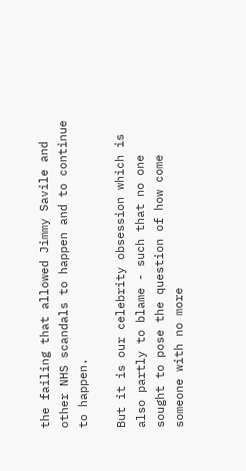the failing that allowed Jimmy Savile and other NHS scandals to happen and to continue to happen.

But it is our celebrity obsession which is also partly to blame - such that no one sought to pose the question of how come someone with no more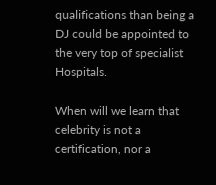qualifications than being a DJ could be appointed to the very top of specialist Hospitals.

When will we learn that celebrity is not a certification, nor a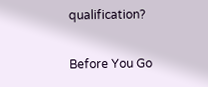qualification?

Before You Go